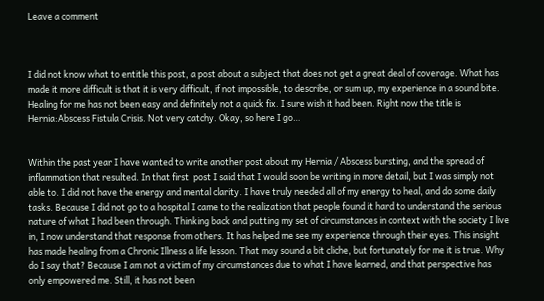Leave a comment



I did not know what to entitle this post, a post about a subject that does not get a great deal of coverage. What has made it more difficult is that it is very difficult, if not impossible, to describe, or sum up, my experience in a sound bite. Healing for me has not been easy and definitely not a quick fix. I sure wish it had been. Right now the title is Hernia:Abscess Fistula Crisis. Not very catchy. Okay, so here I go…


Within the past year I have wanted to write another post about my Hernia / Abscess bursting, and the spread of inflammation that resulted. In that first  post I said that I would soon be writing in more detail, but I was simply not able to. I did not have the energy and mental clarity. I have truly needed all of my energy to heal, and do some daily tasks. Because I did not go to a hospital I came to the realization that people found it hard to understand the serious nature of what I had been through. Thinking back and putting my set of circumstances in context with the society I live in, I now understand that response from others. It has helped me see my experience through their eyes. This insight has made healing from a Chronic Illness a life lesson. That may sound a bit cliche, but fortunately for me it is true. Why do I say that? Because I am not a victim of my circumstances due to what I have learned, and that perspective has only empowered me. Still, it has not been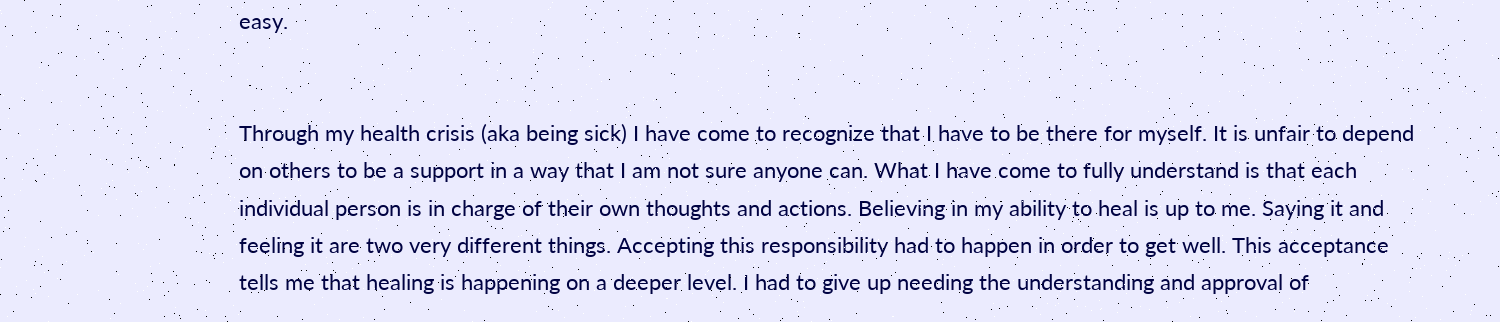easy.


Through my health crisis (aka being sick) I have come to recognize that I have to be there for myself. It is unfair to depend on others to be a support in a way that I am not sure anyone can. What I have come to fully understand is that each individual person is in charge of their own thoughts and actions. Believing in my ability to heal is up to me. Saying it and feeling it are two very different things. Accepting this responsibility had to happen in order to get well. This acceptance tells me that healing is happening on a deeper level. I had to give up needing the understanding and approval of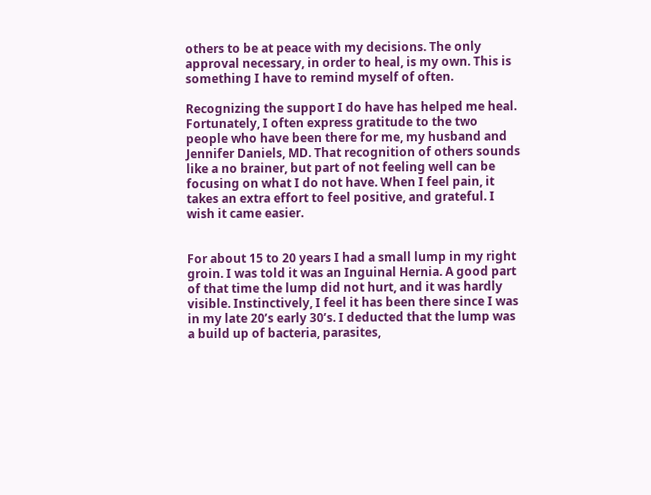others to be at peace with my decisions. The only approval necessary, in order to heal, is my own. This is something I have to remind myself of often.

Recognizing the support I do have has helped me heal. Fortunately, I often express gratitude to the two people who have been there for me, my husband and Jennifer Daniels, MD. That recognition of others sounds like a no brainer, but part of not feeling well can be focusing on what I do not have. When I feel pain, it takes an extra effort to feel positive, and grateful. I wish it came easier.


For about 15 to 20 years I had a small lump in my right groin. I was told it was an Inguinal Hernia. A good part of that time the lump did not hurt, and it was hardly visible. Instinctively, I feel it has been there since I was in my late 20’s early 30’s. I deducted that the lump was a build up of bacteria, parasites,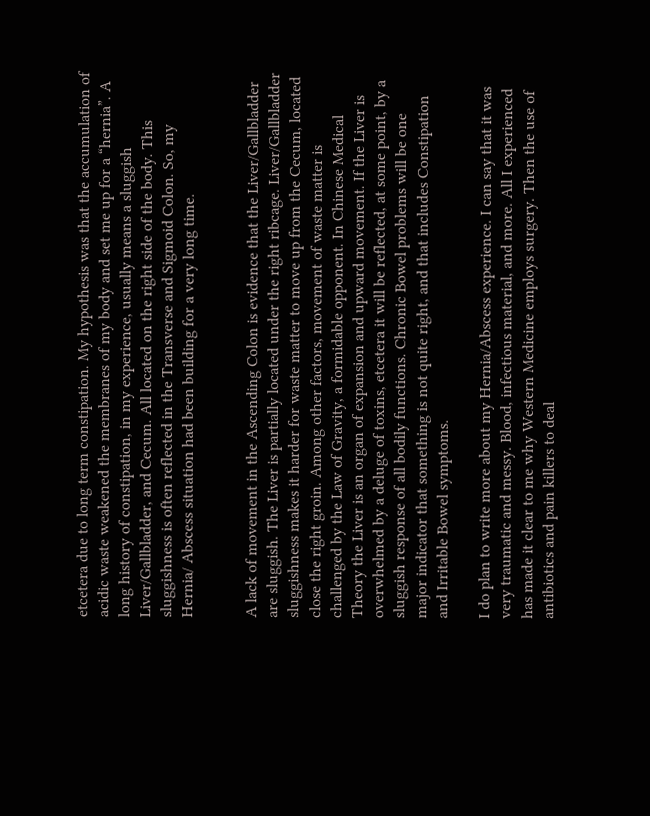etcetera due to long term constipation. My hypothesis was that the accumulation of acidic waste weakened the membranes of my body and set me up for a “hernia”. A long history of constipation, in my experience, usually means a sluggish Liver/Gallbladder, and Cecum. All located on the right side of the body. This sluggishness is often reflected in the Transverse and Sigmoid Colon. So, my Hernia/ Abscess situation had been building for a very long time.


A lack of movement in the Ascending Colon is evidence that the Liver/Gallbladder are sluggish. The Liver is partially located under the right ribcage. Liver/Gallbladder sluggishness makes it harder for waste matter to move up from the Cecum, located close the right groin. Among other factors, movement of waste matter is challenged by the Law of Gravity, a formidable opponent. In Chinese Medical Theory the Liver is an organ of expansion and upward movement. If the Liver is overwhelmed by a deluge of toxins, etcetera it will be reflected, at some point, by a sluggish response of all bodily functions. Chronic Bowel problems will be one major indicator that something is not quite right, and that includes Constipation and Irritable Bowel symptoms.

I do plan to write more about my Hernia/Abscess experience. I can say that it was very traumatic and messy. Blood, infectious material, and more. All I experienced has made it clear to me why Western Medicine employs surgery. Then the use of antibiotics and pain killers to deal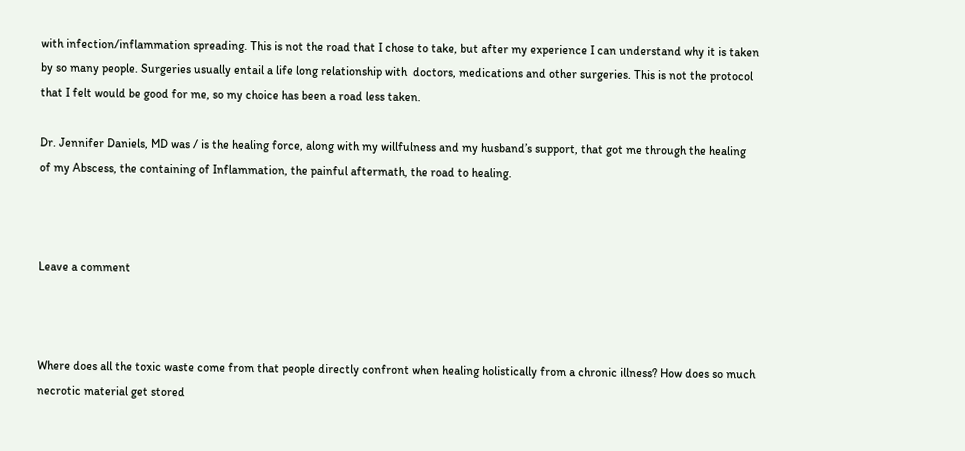with infection/inflammation spreading. This is not the road that I chose to take, but after my experience I can understand why it is taken by so many people. Surgeries usually entail a life long relationship with  doctors, medications and other surgeries. This is not the protocol that I felt would be good for me, so my choice has been a road less taken.

Dr. Jennifer Daniels, MD was / is the healing force, along with my willfulness and my husband’s support, that got me through the healing of my Abscess, the containing of Inflammation, the painful aftermath, the road to healing.



Leave a comment



Where does all the toxic waste come from that people directly confront when healing holistically from a chronic illness? How does so much necrotic material get stored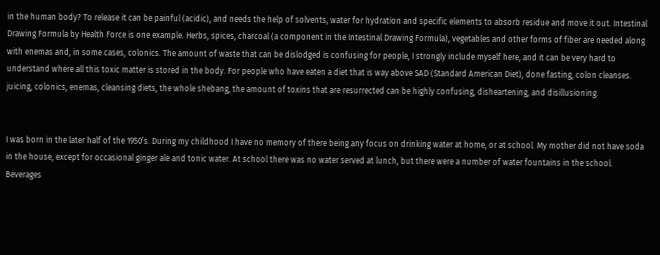in the human body? To release it can be painful (acidic), and needs the help of solvents, water for hydration and specific elements to absorb residue and move it out. Intestinal Drawing Formula by Health Force is one example. Herbs, spices, charcoal (a component in the Intestinal Drawing Formula), vegetables and other forms of fiber are needed along with enemas and, in some cases, colonics. The amount of waste that can be dislodged is confusing for people, I strongly include myself here, and it can be very hard to understand where all this toxic matter is stored in the body. For people who have eaten a diet that is way above SAD (Standard American Diet), done fasting, colon cleanses. juicing, colonics, enemas, cleansing diets, the whole shebang, the amount of toxins that are resurrected can be highly confusing, disheartening, and disillusioning.


I was born in the later half of the 1950’s. During my childhood I have no memory of there being any focus on drinking water at home, or at school. My mother did not have soda in the house, except for occasional ginger ale and tonic water. At school there was no water served at lunch, but there were a number of water fountains in the school. Beverages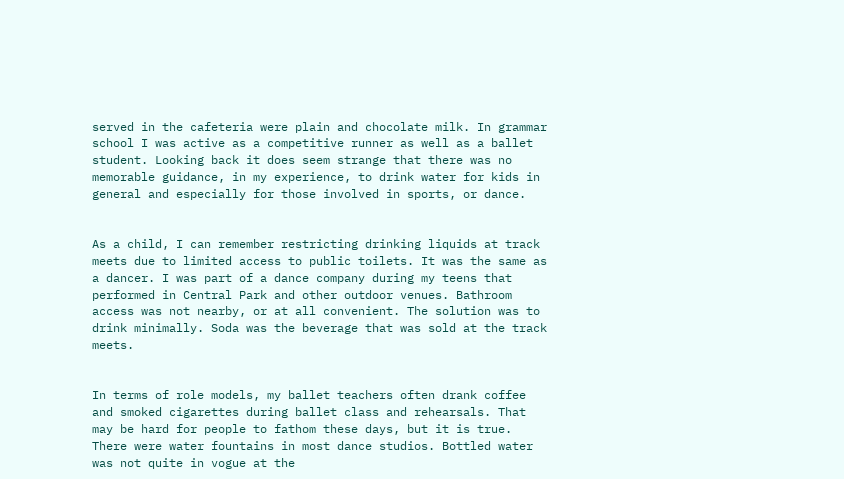served in the cafeteria were plain and chocolate milk. In grammar school I was active as a competitive runner as well as a ballet student. Looking back it does seem strange that there was no memorable guidance, in my experience, to drink water for kids in general and especially for those involved in sports, or dance.


As a child, I can remember restricting drinking liquids at track meets due to limited access to public toilets. It was the same as a dancer. I was part of a dance company during my teens that performed in Central Park and other outdoor venues. Bathroom access was not nearby, or at all convenient. The solution was to drink minimally. Soda was the beverage that was sold at the track meets.


In terms of role models, my ballet teachers often drank coffee and smoked cigarettes during ballet class and rehearsals. That may be hard for people to fathom these days, but it is true. There were water fountains in most dance studios. Bottled water was not quite in vogue at the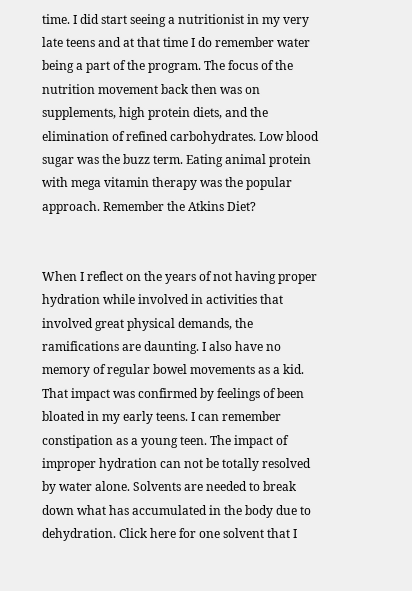time. I did start seeing a nutritionist in my very late teens and at that time I do remember water being a part of the program. The focus of the nutrition movement back then was on supplements, high protein diets, and the elimination of refined carbohydrates. Low blood sugar was the buzz term. Eating animal protein with mega vitamin therapy was the popular approach. Remember the Atkins Diet?


When I reflect on the years of not having proper hydration while involved in activities that involved great physical demands, the ramifications are daunting. I also have no memory of regular bowel movements as a kid. That impact was confirmed by feelings of been bloated in my early teens. I can remember constipation as a young teen. The impact of improper hydration can not be totally resolved by water alone. Solvents are needed to break down what has accumulated in the body due to dehydration. Click here for one solvent that I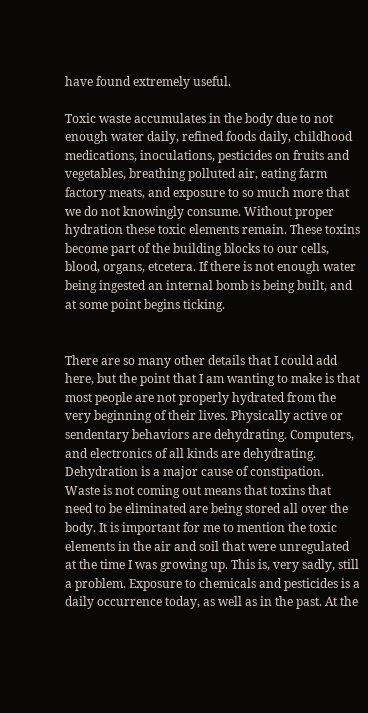have found extremely useful.

Toxic waste accumulates in the body due to not enough water daily, refined foods daily, childhood medications, inoculations, pesticides on fruits and vegetables, breathing polluted air, eating farm factory meats, and exposure to so much more that we do not knowingly consume. Without proper hydration these toxic elements remain. These toxins become part of the building blocks to our cells, blood, organs, etcetera. If there is not enough water being ingested an internal bomb is being built, and at some point begins ticking.


There are so many other details that I could add here, but the point that I am wanting to make is that most people are not properly hydrated from the very beginning of their lives. Physically active or sendentary behaviors are dehydrating. Computers, and electronics of all kinds are dehydrating. Dehydration is a major cause of constipation. Waste is not coming out means that toxins that need to be eliminated are being stored all over the body. It is important for me to mention the toxic elements in the air and soil that were unregulated at the time I was growing up. This is, very sadly, still a problem. Exposure to chemicals and pesticides is a daily occurrence today, as well as in the past. At the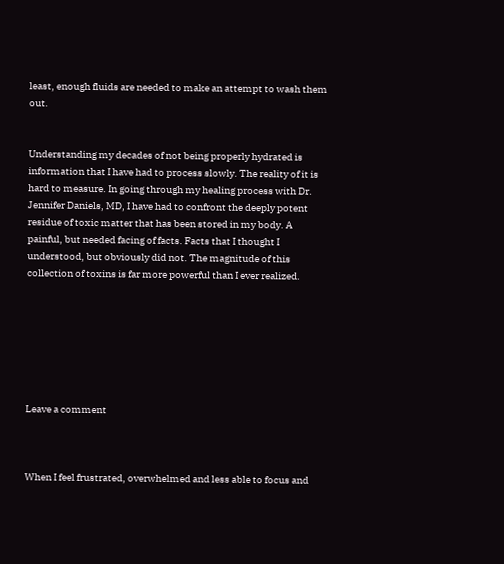least, enough fluids are needed to make an attempt to wash them out.


Understanding my decades of not being properly hydrated is information that I have had to process slowly. The reality of it is hard to measure. In going through my healing process with Dr. Jennifer Daniels, MD, I have had to confront the deeply potent residue of toxic matter that has been stored in my body. A painful, but needed facing of facts. Facts that I thought I understood, but obviously did not. The magnitude of this collection of toxins is far more powerful than I ever realized.







Leave a comment



When I feel frustrated, overwhelmed and less able to focus and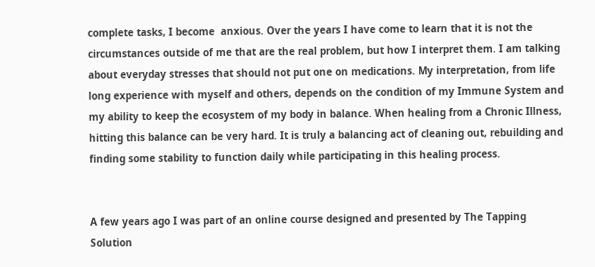complete tasks, I become  anxious. Over the years I have come to learn that it is not the circumstances outside of me that are the real problem, but how I interpret them. I am talking about everyday stresses that should not put one on medications. My interpretation, from life long experience with myself and others, depends on the condition of my Immune System and my ability to keep the ecosystem of my body in balance. When healing from a Chronic Illness, hitting this balance can be very hard. It is truly a balancing act of cleaning out, rebuilding and finding some stability to function daily while participating in this healing process.


A few years ago I was part of an online course designed and presented by The Tapping Solution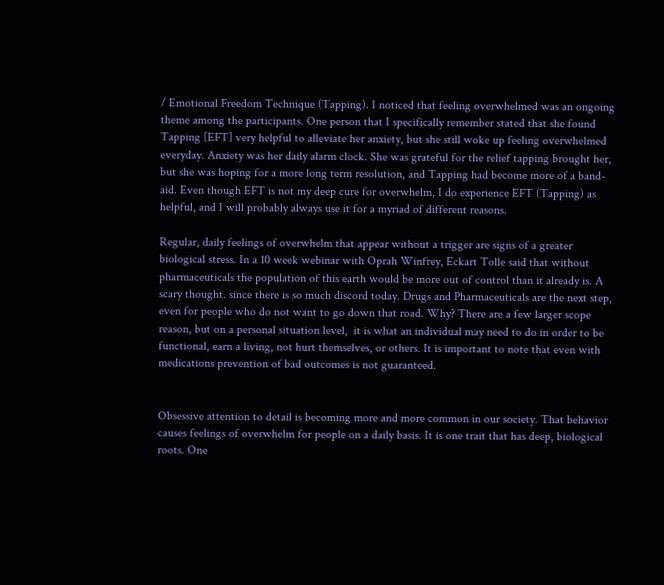/ Emotional Freedom Technique (Tapping). I noticed that feeling overwhelmed was an ongoing theme among the participants. One person that I specifically remember stated that she found Tapping [EFT] very helpful to alleviate her anxiety, but she still woke up feeling overwhelmed everyday. Anxiety was her daily alarm clock. She was grateful for the relief tapping brought her, but she was hoping for a more long term resolution, and Tapping had become more of a band-aid. Even though EFT is not my deep cure for overwhelm, I do experience EFT (Tapping) as helpful, and I will probably always use it for a myriad of different reasons.

Regular, daily feelings of overwhelm that appear without a trigger are signs of a greater biological stress. In a 10 week webinar with Oprah Winfrey, Eckart Tolle said that without pharmaceuticals the population of this earth would be more out of control than it already is. A scary thought. since there is so much discord today. Drugs and Pharmaceuticals are the next step, even for people who do not want to go down that road. Why? There are a few larger scope reason, but on a personal situation level,  it is what an individual may need to do in order to be functional, earn a living, not hurt themselves, or others. It is important to note that even with medications prevention of bad outcomes is not guaranteed.


Obsessive attention to detail is becoming more and more common in our society. That behavior causes feelings of overwhelm for people on a daily basis. It is one trait that has deep, biological roots. One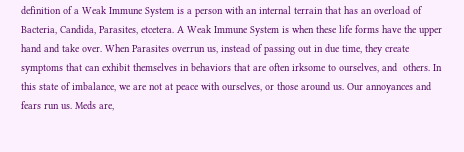definition of a Weak Immune System is a person with an internal terrain that has an overload of Bacteria, Candida, Parasites, etcetera. A Weak Immune System is when these life forms have the upper hand and take over. When Parasites overrun us, instead of passing out in due time, they create symptoms that can exhibit themselves in behaviors that are often irksome to ourselves, and  others. In this state of imbalance, we are not at peace with ourselves, or those around us. Our annoyances and fears run us. Meds are,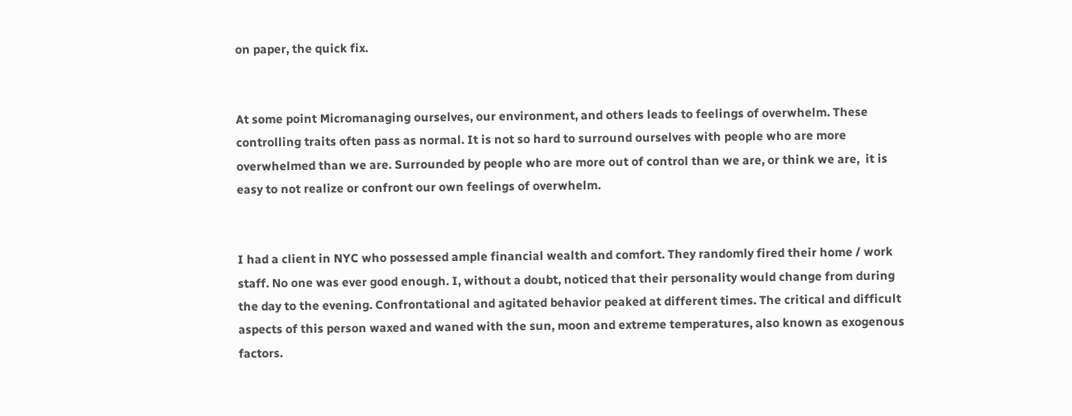on paper, the quick fix.


At some point Micromanaging ourselves, our environment, and others leads to feelings of overwhelm. These controlling traits often pass as normal. It is not so hard to surround ourselves with people who are more overwhelmed than we are. Surrounded by people who are more out of control than we are, or think we are,  it is easy to not realize or confront our own feelings of overwhelm.


I had a client in NYC who possessed ample financial wealth and comfort. They randomly fired their home / work staff. No one was ever good enough. I, without a doubt, noticed that their personality would change from during the day to the evening. Confrontational and agitated behavior peaked at different times. The critical and difficult aspects of this person waxed and waned with the sun, moon and extreme temperatures, also known as exogenous factors.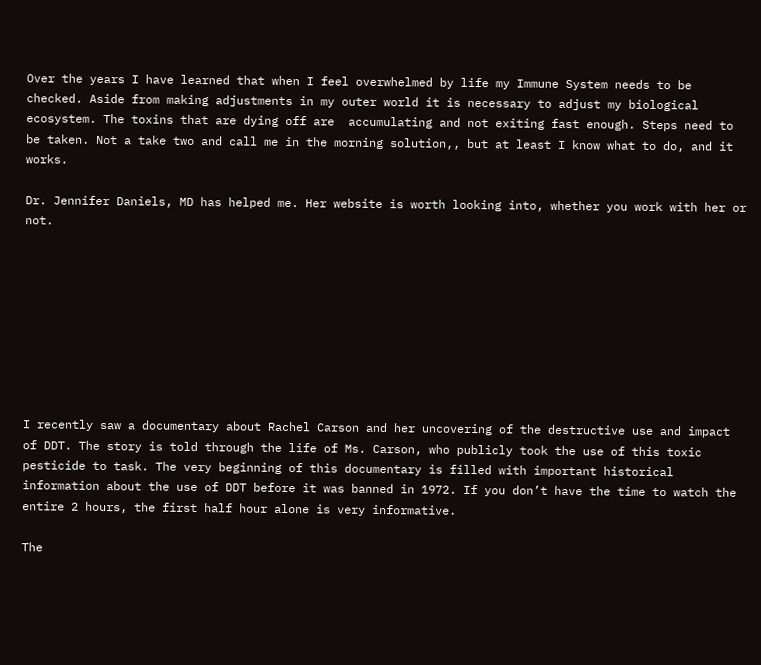Over the years I have learned that when I feel overwhelmed by life my Immune System needs to be checked. Aside from making adjustments in my outer world it is necessary to adjust my biological ecosystem. The toxins that are dying off are  accumulating and not exiting fast enough. Steps need to be taken. Not a take two and call me in the morning solution,, but at least I know what to do, and it works.

Dr. Jennifer Daniels, MD has helped me. Her website is worth looking into, whether you work with her or not.









I recently saw a documentary about Rachel Carson and her uncovering of the destructive use and impact of DDT. The story is told through the life of Ms. Carson, who publicly took the use of this toxic pesticide to task. The very beginning of this documentary is filled with important historical information about the use of DDT before it was banned in 1972. If you don’t have the time to watch the entire 2 hours, the first half hour alone is very informative.

The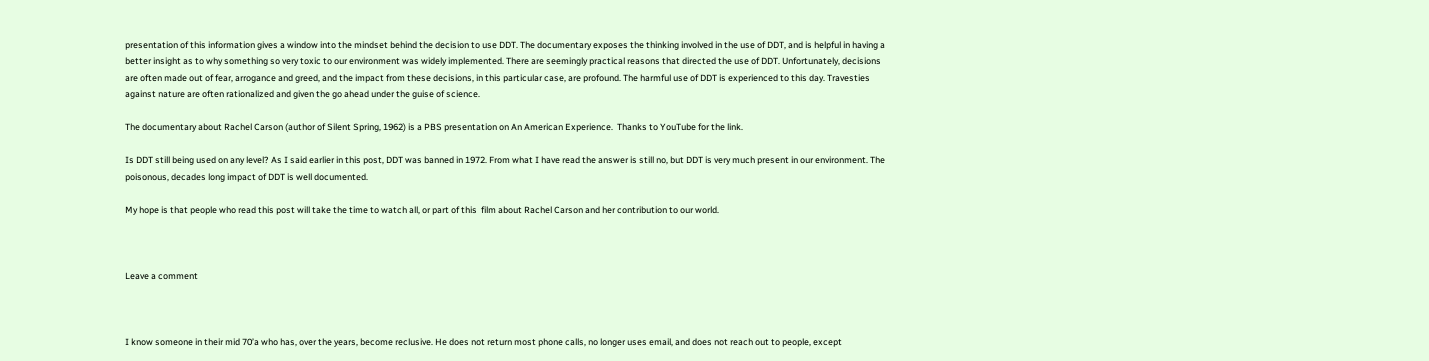presentation of this information gives a window into the mindset behind the decision to use DDT. The documentary exposes the thinking involved in the use of DDT, and is helpful in having a better insight as to why something so very toxic to our environment was widely implemented. There are seemingly practical reasons that directed the use of DDT. Unfortunately, decisions are often made out of fear, arrogance and greed, and the impact from these decisions, in this particular case, are profound. The harmful use of DDT is experienced to this day. Travesties against nature are often rationalized and given the go ahead under the guise of science.

The documentary about Rachel Carson (author of Silent Spring, 1962) is a PBS presentation on An American Experience.  Thanks to YouTube for the link.

Is DDT still being used on any level? As I said earlier in this post, DDT was banned in 1972. From what I have read the answer is still no, but DDT is very much present in our environment. The poisonous, decades long impact of DDT is well documented.

My hope is that people who read this post will take the time to watch all, or part of this  film about Rachel Carson and her contribution to our world.



Leave a comment



I know someone in their mid 70’a who has, over the years, become reclusive. He does not return most phone calls, no longer uses email, and does not reach out to people, except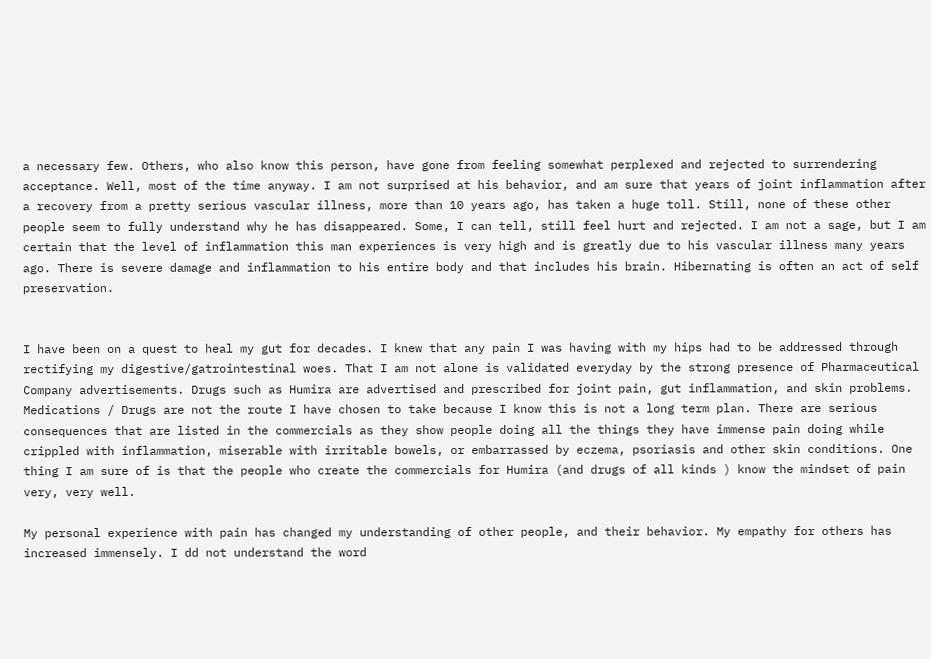a necessary few. Others, who also know this person, have gone from feeling somewhat perplexed and rejected to surrendering acceptance. Well, most of the time anyway. I am not surprised at his behavior, and am sure that years of joint inflammation after a recovery from a pretty serious vascular illness, more than 10 years ago, has taken a huge toll. Still, none of these other people seem to fully understand why he has disappeared. Some, I can tell, still feel hurt and rejected. I am not a sage, but I am certain that the level of inflammation this man experiences is very high and is greatly due to his vascular illness many years ago. There is severe damage and inflammation to his entire body and that includes his brain. Hibernating is often an act of self preservation.


I have been on a quest to heal my gut for decades. I knew that any pain I was having with my hips had to be addressed through rectifying my digestive/gatrointestinal woes. That I am not alone is validated everyday by the strong presence of Pharmaceutical Company advertisements. Drugs such as Humira are advertised and prescribed for joint pain, gut inflammation, and skin problems. Medications / Drugs are not the route I have chosen to take because I know this is not a long term plan. There are serious consequences that are listed in the commercials as they show people doing all the things they have immense pain doing while crippled with inflammation, miserable with irritable bowels, or embarrassed by eczema, psoriasis and other skin conditions. One thing I am sure of is that the people who create the commercials for Humira (and drugs of all kinds ) know the mindset of pain very, very well.

My personal experience with pain has changed my understanding of other people, and their behavior. My empathy for others has increased immensely. I dd not understand the word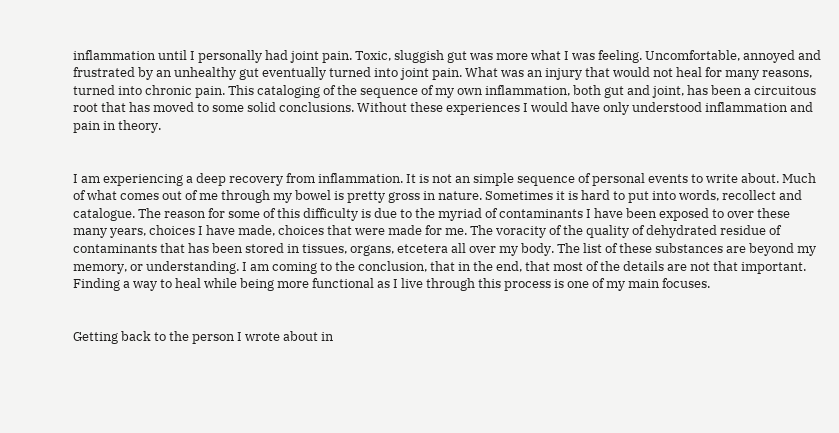inflammation until I personally had joint pain. Toxic, sluggish gut was more what I was feeling. Uncomfortable, annoyed and frustrated by an unhealthy gut eventually turned into joint pain. What was an injury that would not heal for many reasons, turned into chronic pain. This cataloging of the sequence of my own inflammation, both gut and joint, has been a circuitous root that has moved to some solid conclusions. Without these experiences I would have only understood inflammation and pain in theory.


I am experiencing a deep recovery from inflammation. It is not an simple sequence of personal events to write about. Much of what comes out of me through my bowel is pretty gross in nature. Sometimes it is hard to put into words, recollect and catalogue. The reason for some of this difficulty is due to the myriad of contaminants I have been exposed to over these many years, choices I have made, choices that were made for me. The voracity of the quality of dehydrated residue of contaminants that has been stored in tissues, organs, etcetera all over my body. The list of these substances are beyond my memory, or understanding. I am coming to the conclusion, that in the end, that most of the details are not that important. Finding a way to heal while being more functional as I live through this process is one of my main focuses.


Getting back to the person I wrote about in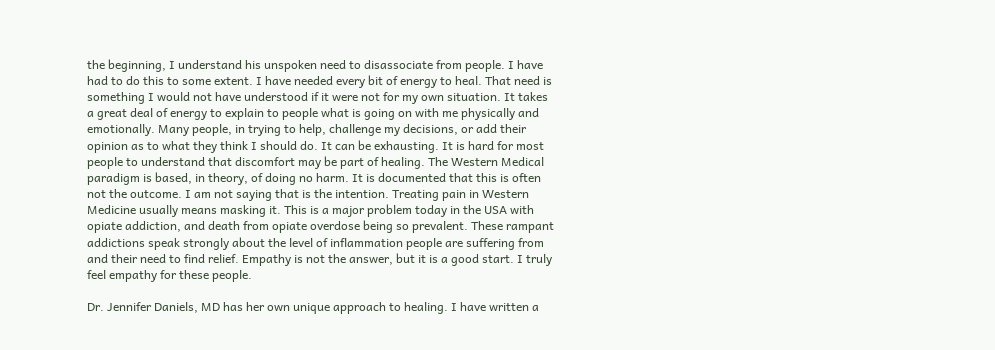the beginning, I understand his unspoken need to disassociate from people. I have had to do this to some extent. I have needed every bit of energy to heal. That need is something I would not have understood if it were not for my own situation. It takes a great deal of energy to explain to people what is going on with me physically and emotionally. Many people, in trying to help, challenge my decisions, or add their opinion as to what they think I should do. It can be exhausting. It is hard for most people to understand that discomfort may be part of healing. The Western Medical paradigm is based, in theory, of doing no harm. It is documented that this is often not the outcome. I am not saying that is the intention. Treating pain in Western Medicine usually means masking it. This is a major problem today in the USA with opiate addiction, and death from opiate overdose being so prevalent. These rampant addictions speak strongly about the level of inflammation people are suffering from and their need to find relief. Empathy is not the answer, but it is a good start. I truly feel empathy for these people.

Dr. Jennifer Daniels, MD has her own unique approach to healing. I have written a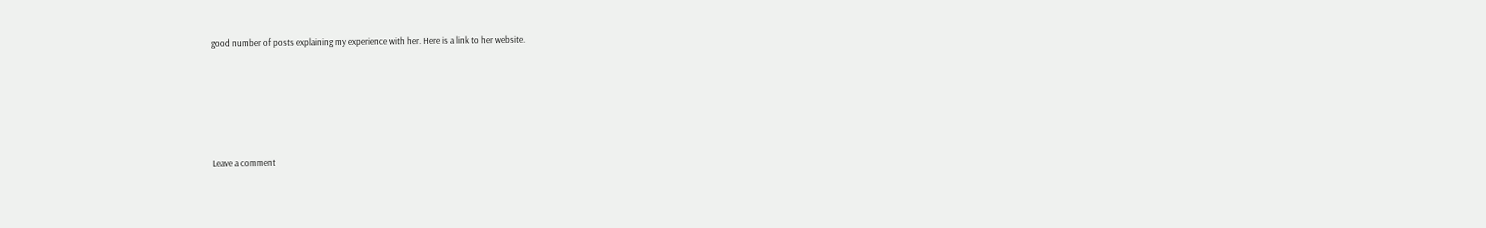good number of posts explaining my experience with her. Here is a link to her website.





Leave a comment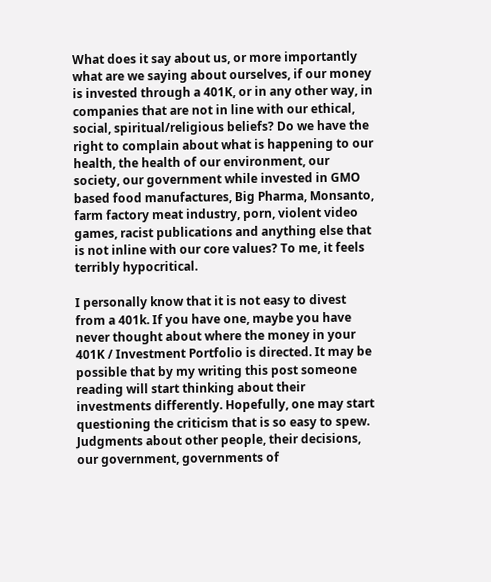What does it say about us, or more importantly what are we saying about ourselves, if our money is invested through a 401K, or in any other way, in companies that are not in line with our ethical, social, spiritual/religious beliefs? Do we have the right to complain about what is happening to our health, the health of our environment, our society, our government while invested in GMO based food manufactures, Big Pharma, Monsanto, farm factory meat industry, porn, violent video games, racist publications and anything else that is not inline with our core values? To me, it feels terribly hypocritical.

I personally know that it is not easy to divest from a 401k. If you have one, maybe you have never thought about where the money in your 401K / Investment Portfolio is directed. It may be possible that by my writing this post someone reading will start thinking about their investments differently. Hopefully, one may start questioning the criticism that is so easy to spew. Judgments about other people, their decisions, our government, governments of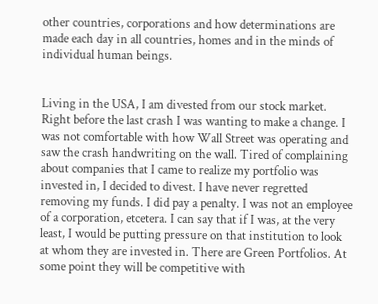other countries, corporations and how determinations are made each day in all countries, homes and in the minds of individual human beings.


Living in the USA, I am divested from our stock market. Right before the last crash I was wanting to make a change. I was not comfortable with how Wall Street was operating and saw the crash handwriting on the wall. Tired of complaining about companies that I came to realize my portfolio was invested in, I decided to divest. I have never regretted removing my funds. I did pay a penalty. I was not an employee of a corporation, etcetera. I can say that if I was, at the very least, I would be putting pressure on that institution to look at whom they are invested in. There are Green Portfolios. At some point they will be competitive with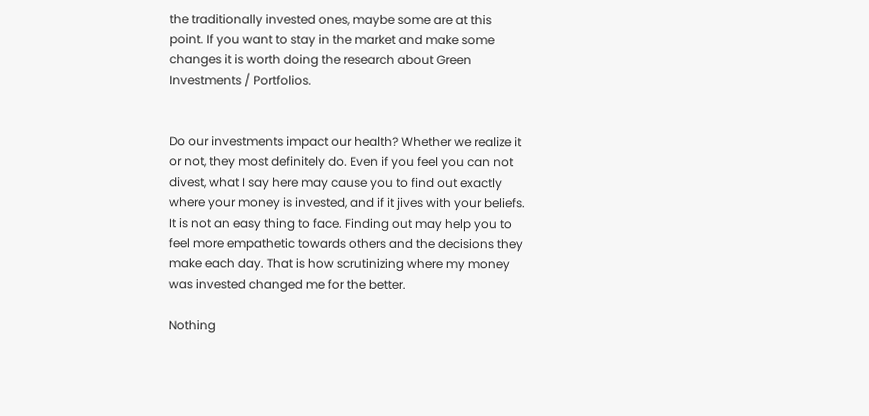the traditionally invested ones, maybe some are at this point. If you want to stay in the market and make some changes it is worth doing the research about Green Investments / Portfolios.


Do our investments impact our health? Whether we realize it or not, they most definitely do. Even if you feel you can not divest, what I say here may cause you to find out exactly where your money is invested, and if it jives with your beliefs. It is not an easy thing to face. Finding out may help you to feel more empathetic towards others and the decisions they make each day. That is how scrutinizing where my money was invested changed me for the better.

Nothing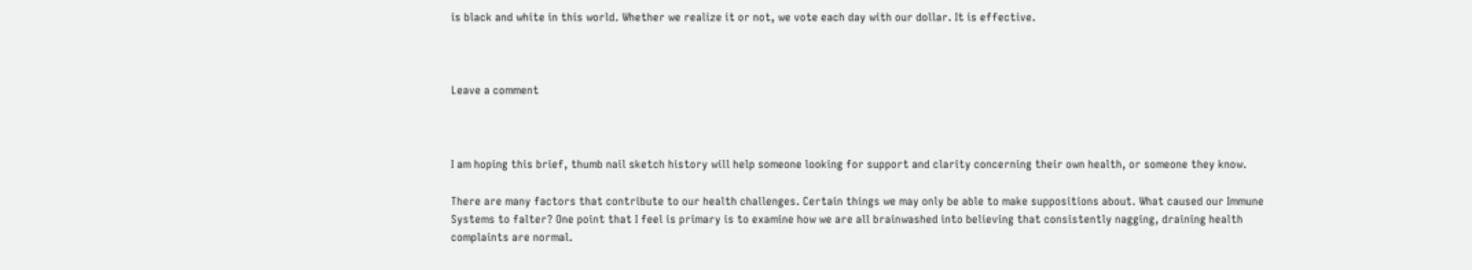is black and white in this world. Whether we realize it or not, we vote each day with our dollar. It is effective.



Leave a comment



I am hoping this brief, thumb nail sketch history will help someone looking for support and clarity concerning their own health, or someone they know.

There are many factors that contribute to our health challenges. Certain things we may only be able to make suppositions about. What caused our Immune Systems to falter? One point that I feel is primary is to examine how we are all brainwashed into believing that consistently nagging, draining health complaints are normal.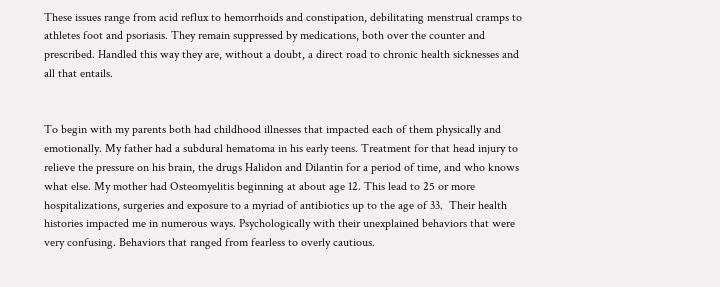These issues range from acid reflux to hemorrhoids and constipation, debilitating menstrual cramps to athletes foot and psoriasis. They remain suppressed by medications, both over the counter and prescribed. Handled this way they are, without a doubt, a direct road to chronic health sicknesses and all that entails.


To begin with my parents both had childhood illnesses that impacted each of them physically and emotionally. My father had a subdural hematoma in his early teens. Treatment for that head injury to relieve the pressure on his brain, the drugs Halidon and Dilantin for a period of time, and who knows what else. My mother had Osteomyelitis beginning at about age 12. This lead to 25 or more hospitalizations, surgeries and exposure to a myriad of antibiotics up to the age of 33.  Their health histories impacted me in numerous ways. Psychologically with their unexplained behaviors that were very confusing. Behaviors that ranged from fearless to overly cautious.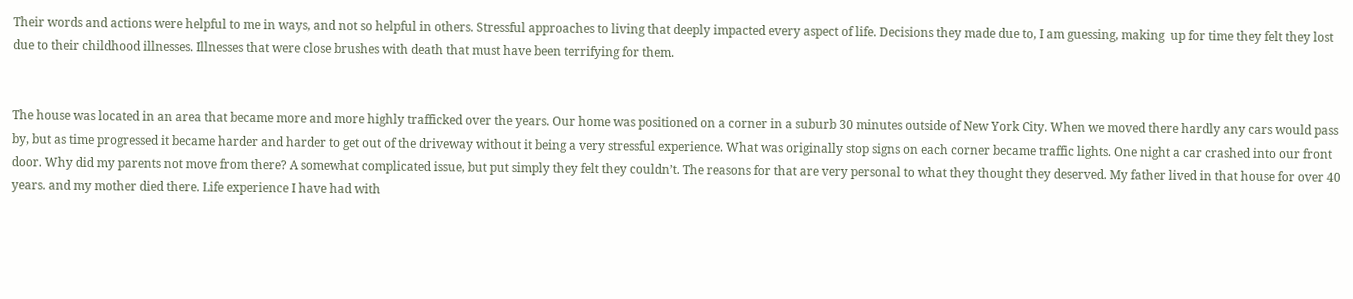Their words and actions were helpful to me in ways, and not so helpful in others. Stressful approaches to living that deeply impacted every aspect of life. Decisions they made due to, I am guessing, making  up for time they felt they lost due to their childhood illnesses. Illnesses that were close brushes with death that must have been terrifying for them.


The house was located in an area that became more and more highly trafficked over the years. Our home was positioned on a corner in a suburb 30 minutes outside of New York City. When we moved there hardly any cars would pass by, but as time progressed it became harder and harder to get out of the driveway without it being a very stressful experience. What was originally stop signs on each corner became traffic lights. One night a car crashed into our front door. Why did my parents not move from there? A somewhat complicated issue, but put simply they felt they couldn’t. The reasons for that are very personal to what they thought they deserved. My father lived in that house for over 40 years. and my mother died there. Life experience I have had with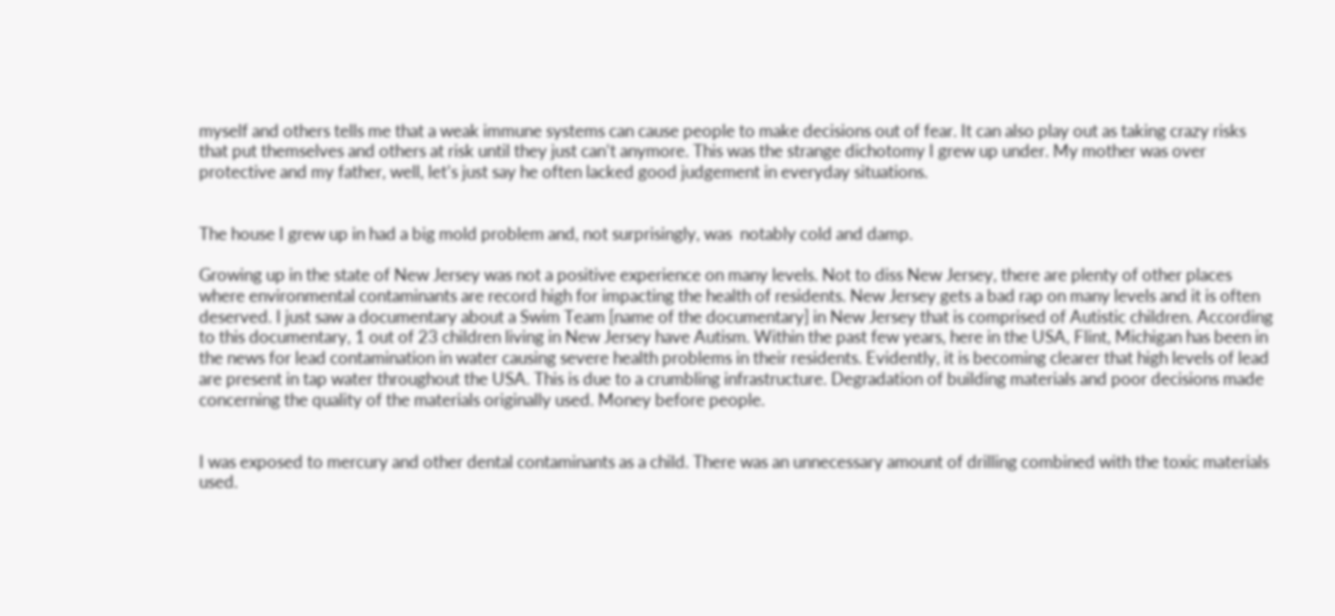myself and others tells me that a weak immune systems can cause people to make decisions out of fear. It can also play out as taking crazy risks that put themselves and others at risk until they just can’t anymore. This was the strange dichotomy I grew up under. My mother was over protective and my father, well, let’s just say he often lacked good judgement in everyday situations.


The house I grew up in had a big mold problem and, not surprisingly, was  notably cold and damp.

Growing up in the state of New Jersey was not a positive experience on many levels. Not to diss New Jersey, there are plenty of other places where environmental contaminants are record high for impacting the health of residents. New Jersey gets a bad rap on many levels and it is often deserved. I just saw a documentary about a Swim Team [name of the documentary] in New Jersey that is comprised of Autistic children. According to this documentary, 1 out of 23 children living in New Jersey have Autism. Within the past few years, here in the USA, Flint, Michigan has been in the news for lead contamination in water causing severe health problems in their residents. Evidently, it is becoming clearer that high levels of lead are present in tap water throughout the USA. This is due to a crumbling infrastructure. Degradation of building materials and poor decisions made concerning the quality of the materials originally used. Money before people.


I was exposed to mercury and other dental contaminants as a child. There was an unnecessary amount of drilling combined with the toxic materials used.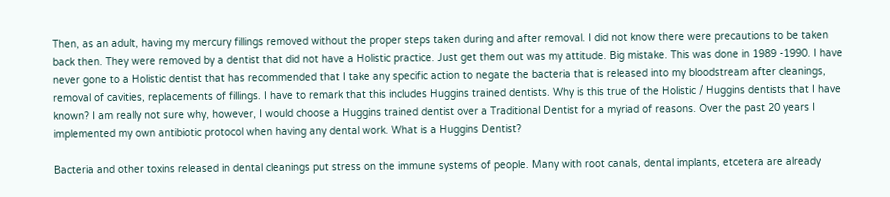Then, as an adult, having my mercury fillings removed without the proper steps taken during and after removal. I did not know there were precautions to be taken back then. They were removed by a dentist that did not have a Holistic practice. Just get them out was my attitude. Big mistake. This was done in 1989 -1990. I have never gone to a Holistic dentist that has recommended that I take any specific action to negate the bacteria that is released into my bloodstream after cleanings, removal of cavities, replacements of fillings. I have to remark that this includes Huggins trained dentists. Why is this true of the Holistic / Huggins dentists that I have known? I am really not sure why, however, I would choose a Huggins trained dentist over a Traditional Dentist for a myriad of reasons. Over the past 20 years I implemented my own antibiotic protocol when having any dental work. What is a Huggins Dentist?

Bacteria and other toxins released in dental cleanings put stress on the immune systems of people. Many with root canals, dental implants, etcetera are already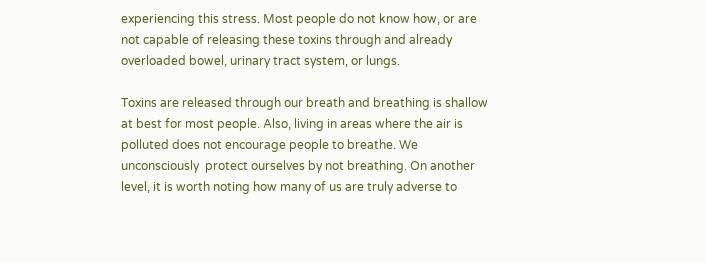experiencing this stress. Most people do not know how, or are  not capable of releasing these toxins through and already overloaded bowel, urinary tract system, or lungs.

Toxins are released through our breath and breathing is shallow at best for most people. Also, living in areas where the air is polluted does not encourage people to breathe. We unconsciously  protect ourselves by not breathing. On another level, it is worth noting how many of us are truly adverse to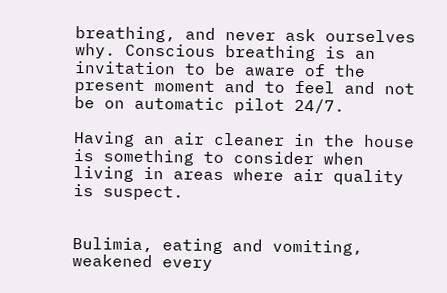breathing, and never ask ourselves why. Conscious breathing is an invitation to be aware of the present moment and to feel and not be on automatic pilot 24/7.

Having an air cleaner in the house is something to consider when living in areas where air quality is suspect.


Bulimia, eating and vomiting, weakened every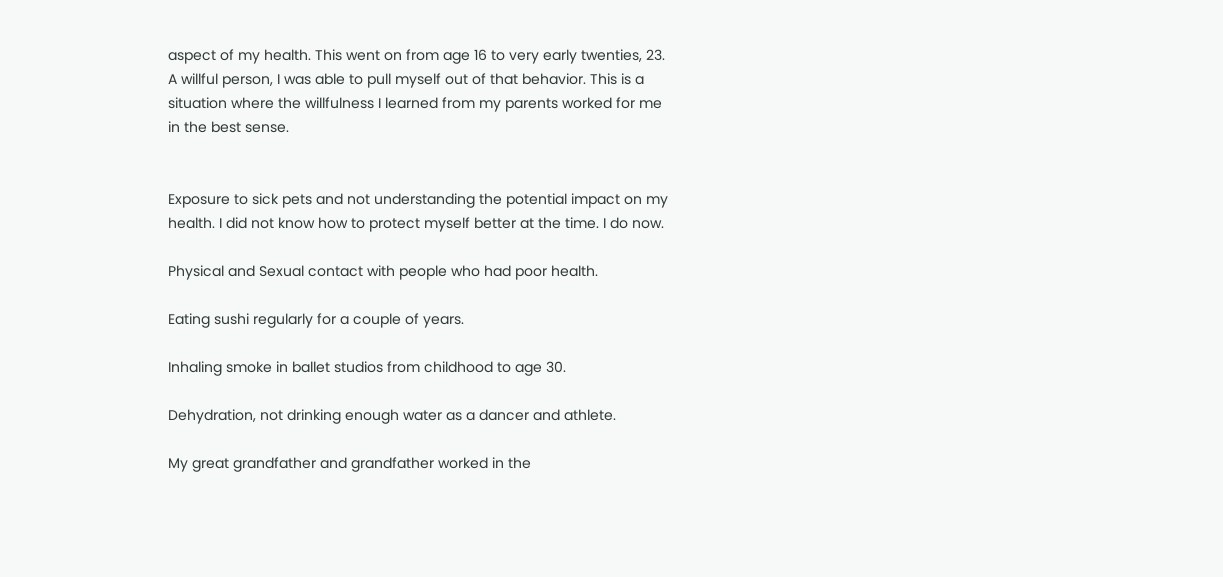aspect of my health. This went on from age 16 to very early twenties, 23. A willful person, I was able to pull myself out of that behavior. This is a situation where the willfulness I learned from my parents worked for me in the best sense.


Exposure to sick pets and not understanding the potential impact on my health. I did not know how to protect myself better at the time. I do now.

Physical and Sexual contact with people who had poor health.

Eating sushi regularly for a couple of years.

Inhaling smoke in ballet studios from childhood to age 30.

Dehydration, not drinking enough water as a dancer and athlete.

My great grandfather and grandfather worked in the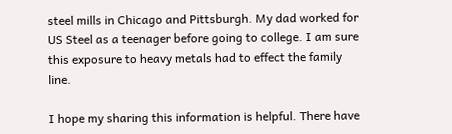steel mills in Chicago and Pittsburgh. My dad worked for US Steel as a teenager before going to college. I am sure this exposure to heavy metals had to effect the family line.

I hope my sharing this information is helpful. There have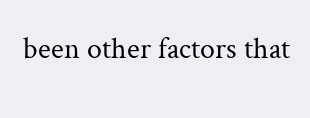been other factors that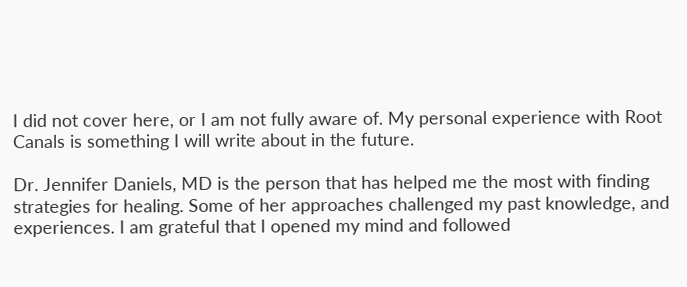I did not cover here, or I am not fully aware of. My personal experience with Root Canals is something I will write about in the future.

Dr. Jennifer Daniels, MD is the person that has helped me the most with finding strategies for healing. Some of her approaches challenged my past knowledge, and experiences. I am grateful that I opened my mind and followed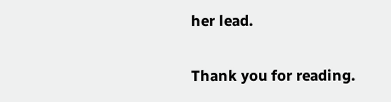her lead.

Thank you for reading.